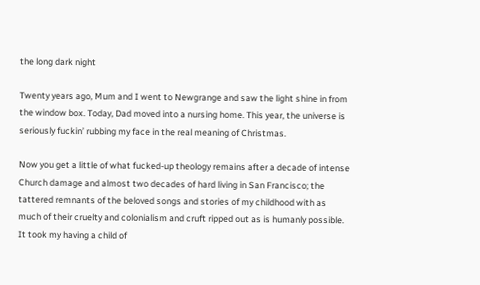the long dark night

Twenty years ago, Mum and I went to Newgrange and saw the light shine in from the window box. Today, Dad moved into a nursing home. This year, the universe is seriously fuckin’ rubbing my face in the real meaning of Christmas.

Now you get a little of what fucked-up theology remains after a decade of intense Church damage and almost two decades of hard living in San Francisco; the tattered remnants of the beloved songs and stories of my childhood with as much of their cruelty and colonialism and cruft ripped out as is humanly possible. It took my having a child of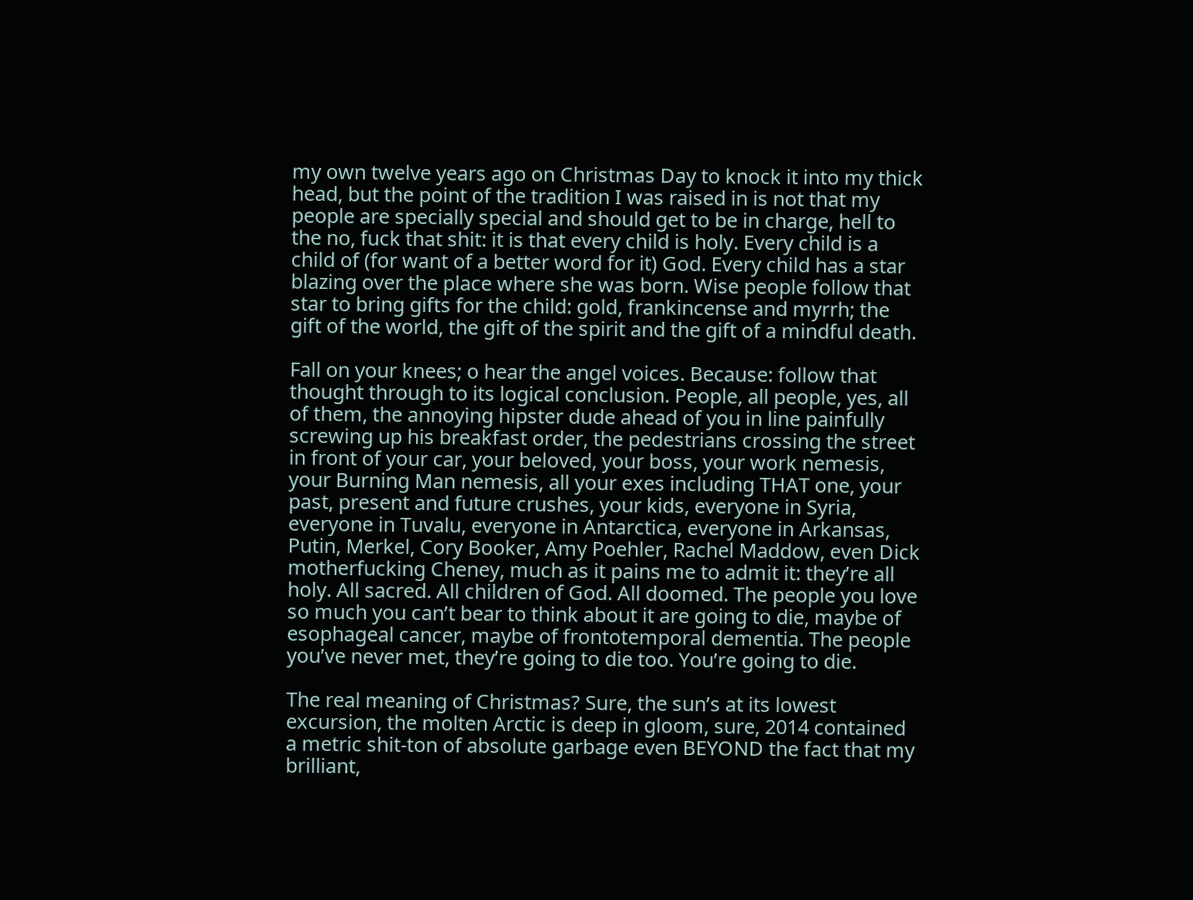my own twelve years ago on Christmas Day to knock it into my thick head, but the point of the tradition I was raised in is not that my people are specially special and should get to be in charge, hell to the no, fuck that shit: it is that every child is holy. Every child is a child of (for want of a better word for it) God. Every child has a star blazing over the place where she was born. Wise people follow that star to bring gifts for the child: gold, frankincense and myrrh; the gift of the world, the gift of the spirit and the gift of a mindful death.

Fall on your knees; o hear the angel voices. Because: follow that thought through to its logical conclusion. People, all people, yes, all of them, the annoying hipster dude ahead of you in line painfully screwing up his breakfast order, the pedestrians crossing the street in front of your car, your beloved, your boss, your work nemesis, your Burning Man nemesis, all your exes including THAT one, your past, present and future crushes, your kids, everyone in Syria, everyone in Tuvalu, everyone in Antarctica, everyone in Arkansas, Putin, Merkel, Cory Booker, Amy Poehler, Rachel Maddow, even Dick motherfucking Cheney, much as it pains me to admit it: they’re all holy. All sacred. All children of God. All doomed. The people you love so much you can’t bear to think about it are going to die, maybe of esophageal cancer, maybe of frontotemporal dementia. The people you’ve never met, they’re going to die too. You’re going to die.

The real meaning of Christmas? Sure, the sun’s at its lowest excursion, the molten Arctic is deep in gloom, sure, 2014 contained a metric shit-ton of absolute garbage even BEYOND the fact that my brilliant,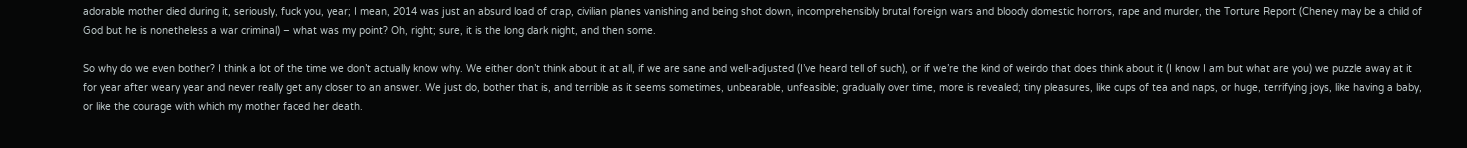adorable mother died during it, seriously, fuck you, year; I mean, 2014 was just an absurd load of crap, civilian planes vanishing and being shot down, incomprehensibly brutal foreign wars and bloody domestic horrors, rape and murder, the Torture Report (Cheney may be a child of God but he is nonetheless a war criminal) – what was my point? Oh, right; sure, it is the long dark night, and then some.

So why do we even bother? I think a lot of the time we don’t actually know why. We either don’t think about it at all, if we are sane and well-adjusted (I’ve heard tell of such), or if we’re the kind of weirdo that does think about it (I know I am but what are you) we puzzle away at it for year after weary year and never really get any closer to an answer. We just do, bother that is, and terrible as it seems sometimes, unbearable, unfeasible; gradually over time, more is revealed; tiny pleasures, like cups of tea and naps, or huge, terrifying joys, like having a baby, or like the courage with which my mother faced her death.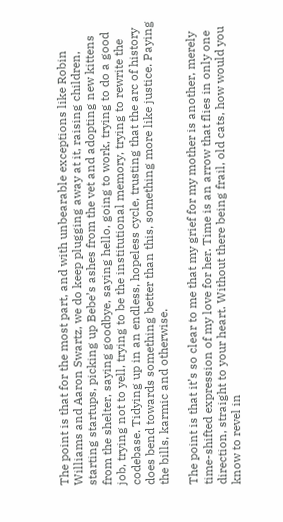The point is that for the most part, and with unbearable exceptions like Robin Williams and Aaron Swartz, we do keep plugging away at it, raising children, starting startups, picking up Bebe’s ashes from the vet and adopting new kittens from the shelter, saying goodbye, saying hello, going to work, trying to do a good job, trying not to yell, trying to be the institutional memory, trying to rewrite the codebase. Tidying up in an endless, hopeless cycle, trusting that the arc of history does bend towards something better than this, something more like justice. Paying the bills, karmic and otherwise.

The point is that it’s so clear to me that my grief for my mother is another, merely time-shifted expression of my love for her. Time is an arrow that flies in only one direction, straight to your heart. Without there being frail, old cats, how would you know to revel in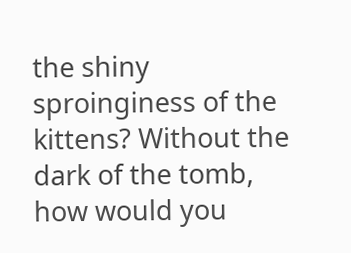the shiny sproinginess of the kittens? Without the dark of the tomb, how would you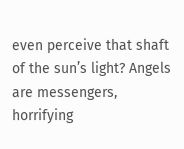even perceive that shaft of the sun’s light? Angels are messengers, horrifying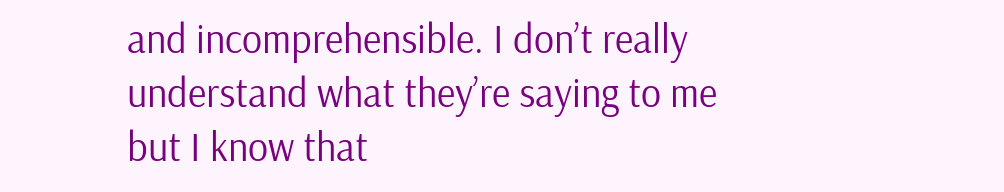and incomprehensible. I don’t really understand what they’re saying to me but I know that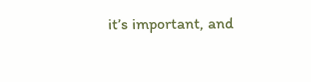it’s important, and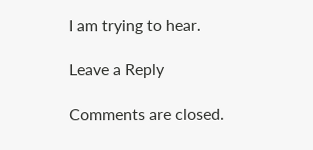I am trying to hear.

Leave a Reply

Comments are closed.